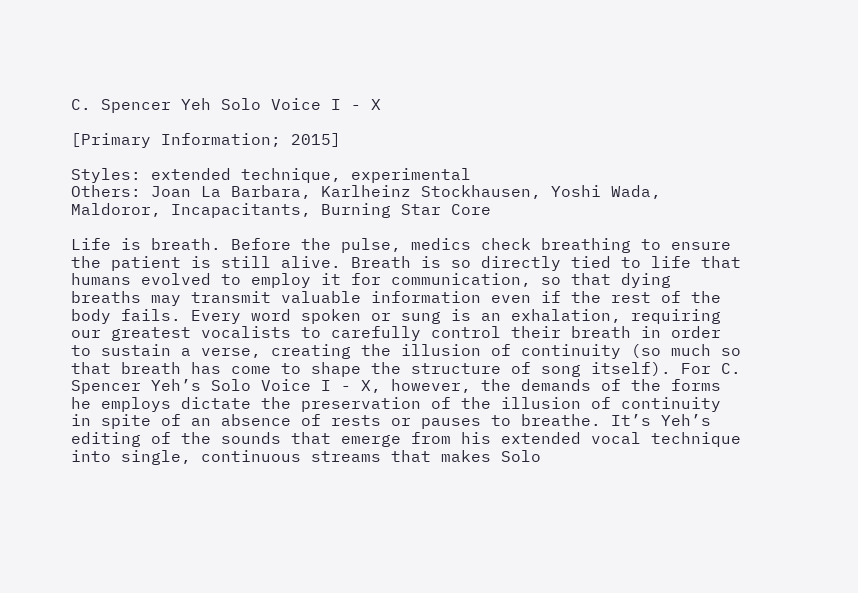C. Spencer Yeh Solo Voice I - X

[Primary Information; 2015]

Styles: extended technique, experimental
Others: Joan La Barbara, Karlheinz Stockhausen, Yoshi Wada, Maldoror, Incapacitants, Burning Star Core

Life is breath. Before the pulse, medics check breathing to ensure the patient is still alive. Breath is so directly tied to life that humans evolved to employ it for communication, so that dying breaths may transmit valuable information even if the rest of the body fails. Every word spoken or sung is an exhalation, requiring our greatest vocalists to carefully control their breath in order to sustain a verse, creating the illusion of continuity (so much so that breath has come to shape the structure of song itself). For C. Spencer Yeh’s Solo Voice I - X, however, the demands of the forms he employs dictate the preservation of the illusion of continuity in spite of an absence of rests or pauses to breathe. It’s Yeh’s editing of the sounds that emerge from his extended vocal technique into single, continuous streams that makes Solo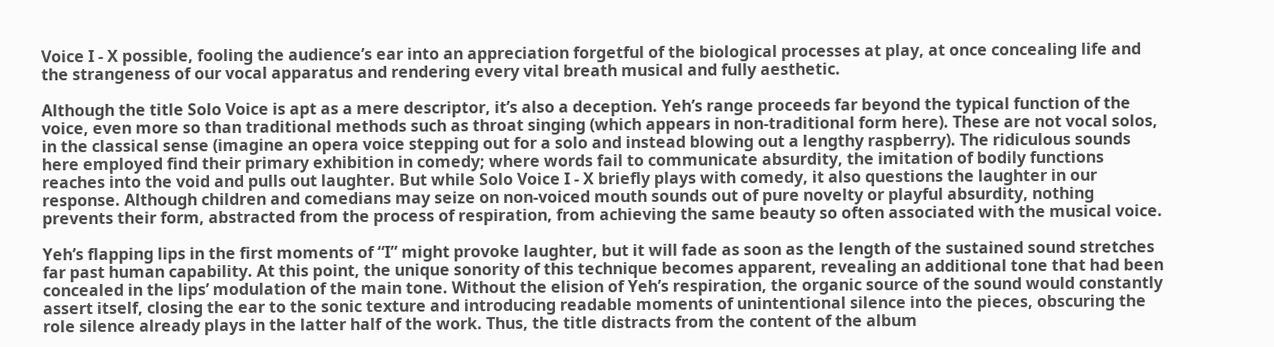Voice I - X possible, fooling the audience’s ear into an appreciation forgetful of the biological processes at play, at once concealing life and the strangeness of our vocal apparatus and rendering every vital breath musical and fully aesthetic.

Although the title Solo Voice is apt as a mere descriptor, it’s also a deception. Yeh’s range proceeds far beyond the typical function of the voice, even more so than traditional methods such as throat singing (which appears in non-traditional form here). These are not vocal solos, in the classical sense (imagine an opera voice stepping out for a solo and instead blowing out a lengthy raspberry). The ridiculous sounds here employed find their primary exhibition in comedy; where words fail to communicate absurdity, the imitation of bodily functions reaches into the void and pulls out laughter. But while Solo Voice I - X briefly plays with comedy, it also questions the laughter in our response. Although children and comedians may seize on non-voiced mouth sounds out of pure novelty or playful absurdity, nothing prevents their form, abstracted from the process of respiration, from achieving the same beauty so often associated with the musical voice.

Yeh’s flapping lips in the first moments of “I” might provoke laughter, but it will fade as soon as the length of the sustained sound stretches far past human capability. At this point, the unique sonority of this technique becomes apparent, revealing an additional tone that had been concealed in the lips’ modulation of the main tone. Without the elision of Yeh’s respiration, the organic source of the sound would constantly assert itself, closing the ear to the sonic texture and introducing readable moments of unintentional silence into the pieces, obscuring the role silence already plays in the latter half of the work. Thus, the title distracts from the content of the album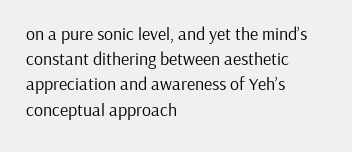on a pure sonic level, and yet the mind’s constant dithering between aesthetic appreciation and awareness of Yeh’s conceptual approach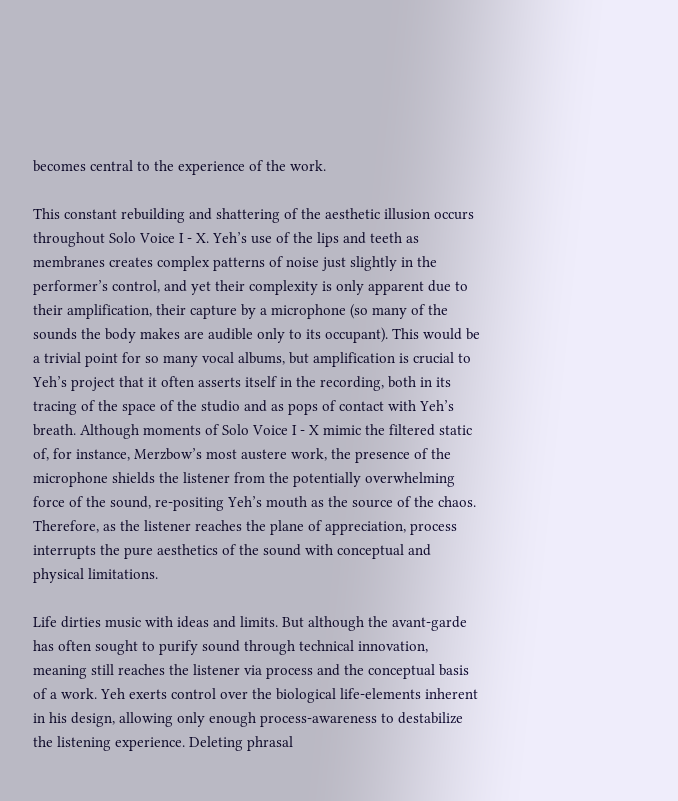becomes central to the experience of the work.

This constant rebuilding and shattering of the aesthetic illusion occurs throughout Solo Voice I - X. Yeh’s use of the lips and teeth as membranes creates complex patterns of noise just slightly in the performer’s control, and yet their complexity is only apparent due to their amplification, their capture by a microphone (so many of the sounds the body makes are audible only to its occupant). This would be a trivial point for so many vocal albums, but amplification is crucial to Yeh’s project that it often asserts itself in the recording, both in its tracing of the space of the studio and as pops of contact with Yeh’s breath. Although moments of Solo Voice I - X mimic the filtered static of, for instance, Merzbow’s most austere work, the presence of the microphone shields the listener from the potentially overwhelming force of the sound, re-positing Yeh’s mouth as the source of the chaos. Therefore, as the listener reaches the plane of appreciation, process interrupts the pure aesthetics of the sound with conceptual and physical limitations.

Life dirties music with ideas and limits. But although the avant-garde has often sought to purify sound through technical innovation, meaning still reaches the listener via process and the conceptual basis of a work. Yeh exerts control over the biological life-elements inherent in his design, allowing only enough process-awareness to destabilize the listening experience. Deleting phrasal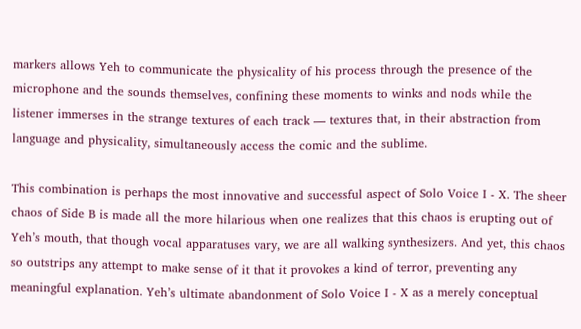markers allows Yeh to communicate the physicality of his process through the presence of the microphone and the sounds themselves, confining these moments to winks and nods while the listener immerses in the strange textures of each track — textures that, in their abstraction from language and physicality, simultaneously access the comic and the sublime.

This combination is perhaps the most innovative and successful aspect of Solo Voice I - X. The sheer chaos of Side B is made all the more hilarious when one realizes that this chaos is erupting out of Yeh’s mouth, that though vocal apparatuses vary, we are all walking synthesizers. And yet, this chaos so outstrips any attempt to make sense of it that it provokes a kind of terror, preventing any meaningful explanation. Yeh’s ultimate abandonment of Solo Voice I - X as a merely conceptual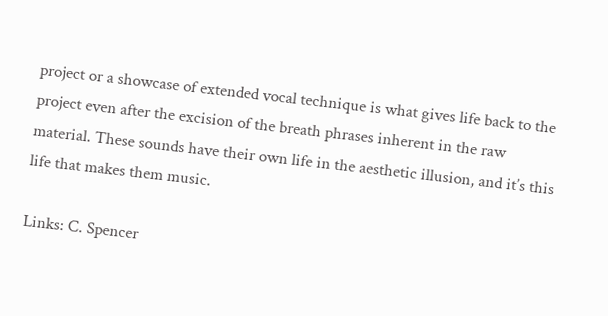project or a showcase of extended vocal technique is what gives life back to the project even after the excision of the breath phrases inherent in the raw material. These sounds have their own life in the aesthetic illusion, and it’s this life that makes them music.

Links: C. Spencer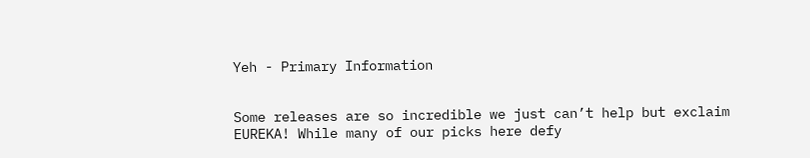Yeh - Primary Information


Some releases are so incredible we just can’t help but exclaim EUREKA! While many of our picks here defy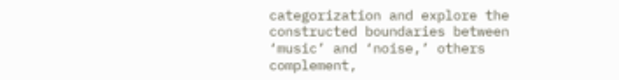categorization and explore the constructed boundaries between ‘music’ and ‘noise,’ others complement,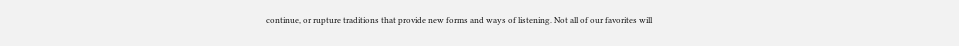continue, or rupture traditions that provide new forms and ways of listening. Not all of our favorites will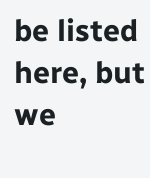be listed here, but we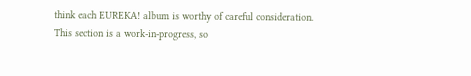think each EUREKA! album is worthy of careful consideration. This section is a work-in-progress, so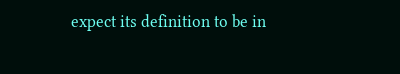expect its definition to be in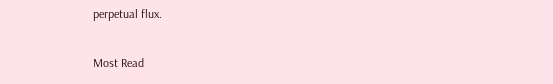perpetual flux.

Most Read